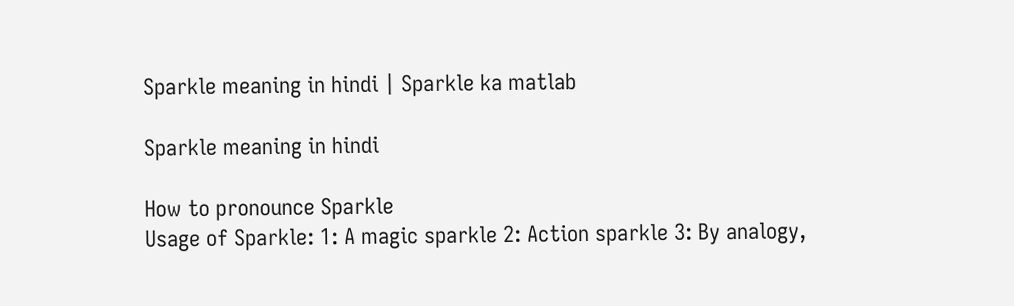Sparkle meaning in hindi | Sparkle ka matlab

Sparkle meaning in hindi

How to pronounce Sparkle
Usage of Sparkle: 1: A magic sparkle 2: Action sparkle 3: By analogy,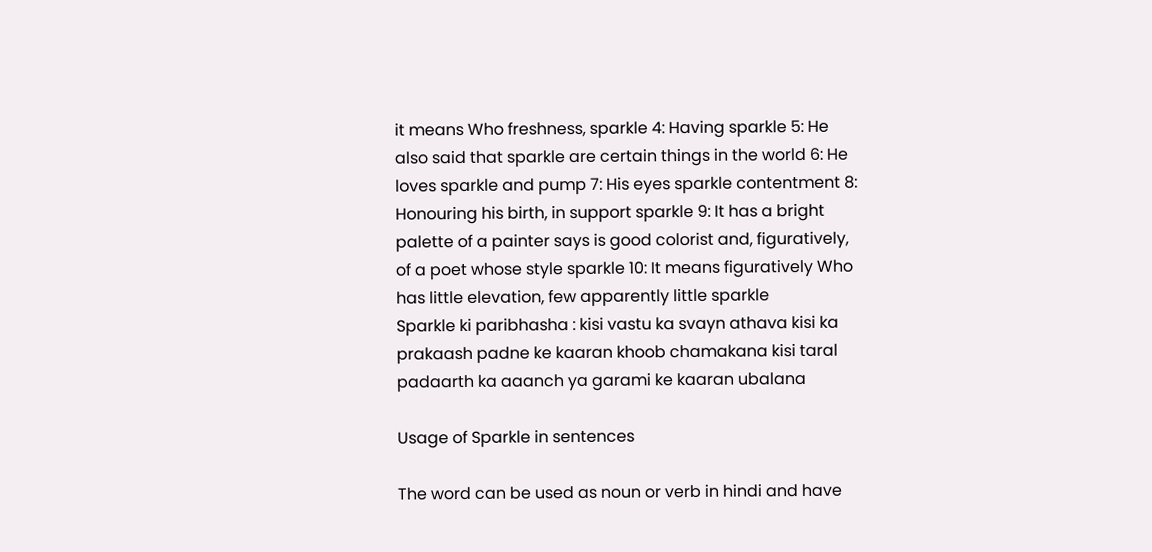it means Who freshness, sparkle 4: Having sparkle 5: He also said that sparkle are certain things in the world 6: He loves sparkle and pump 7: His eyes sparkle contentment 8: Honouring his birth, in support sparkle 9: It has a bright palette of a painter says is good colorist and, figuratively, of a poet whose style sparkle 10: It means figuratively Who has little elevation, few apparently little sparkle
Sparkle ki paribhasha : kisi vastu ka svayn athava kisi ka prakaash padne ke kaaran khoob chamakana kisi taral padaarth ka aaanch ya garami ke kaaran ubalana

Usage of Sparkle in sentences

The word can be used as noun or verb in hindi and have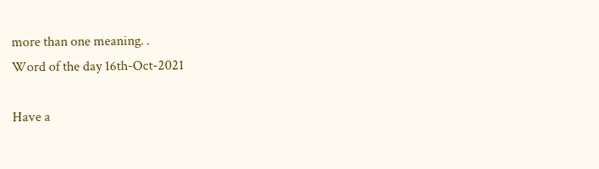more than one meaning. .
Word of the day 16th-Oct-2021

Have a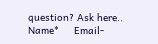question? Ask here..
Name*     Email-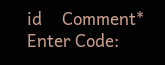id    Comment* Enter Code: